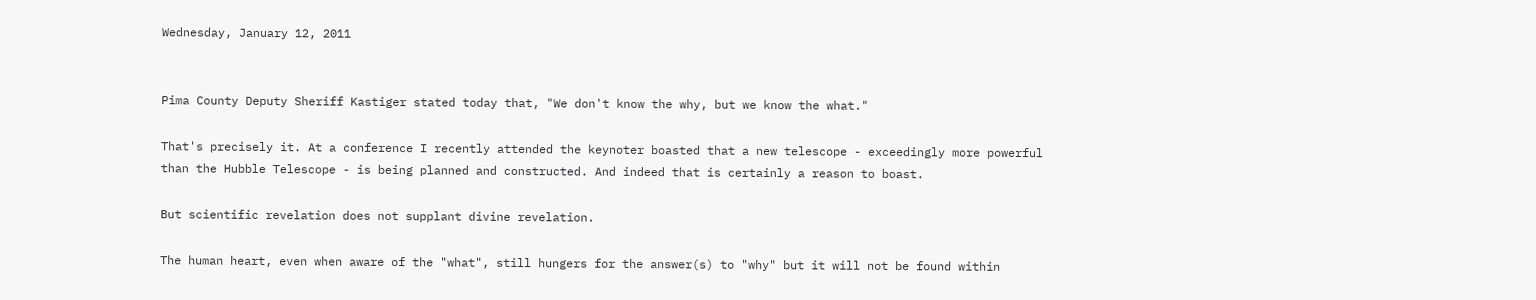Wednesday, January 12, 2011


Pima County Deputy Sheriff Kastiger stated today that, "We don't know the why, but we know the what."

That's precisely it. At a conference I recently attended the keynoter boasted that a new telescope - exceedingly more powerful than the Hubble Telescope - is being planned and constructed. And indeed that is certainly a reason to boast.

But scientific revelation does not supplant divine revelation.

The human heart, even when aware of the "what", still hungers for the answer(s) to "why" but it will not be found within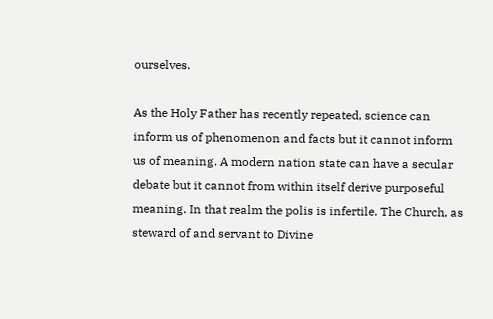ourselves.

As the Holy Father has recently repeated, science can inform us of phenomenon and facts but it cannot inform us of meaning. A modern nation state can have a secular debate but it cannot from within itself derive purposeful meaning. In that realm the polis is infertile. The Church, as steward of and servant to Divine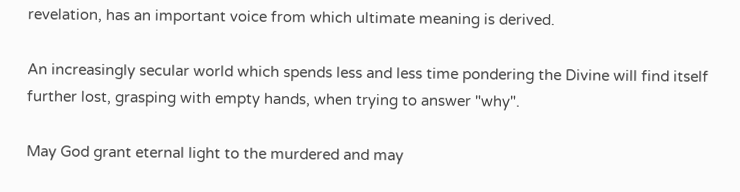revelation, has an important voice from which ultimate meaning is derived.

An increasingly secular world which spends less and less time pondering the Divine will find itself further lost, grasping with empty hands, when trying to answer "why".

May God grant eternal light to the murdered and may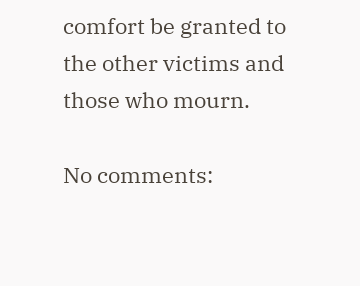comfort be granted to the other victims and those who mourn.

No comments: